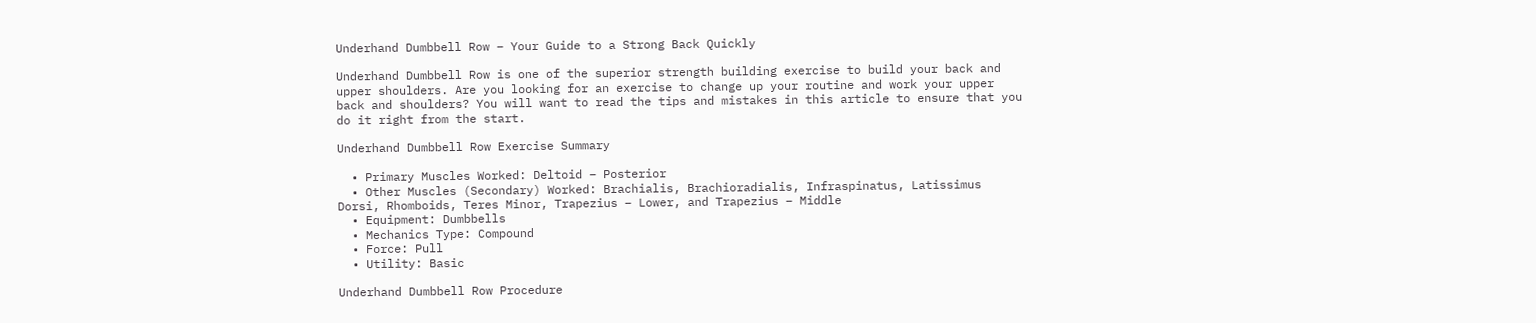Underhand Dumbbell Row – Your Guide to a Strong Back Quickly

Underhand Dumbbell Row is one of the superior strength building exercise to build your back and upper shoulders. Are you looking for an exercise to change up your routine and work your upper back and shoulders? You will want to read the tips and mistakes in this article to ensure that you do it right from the start.

Underhand Dumbbell Row Exercise Summary

  • Primary Muscles Worked: Deltoid – Posterior
  • Other Muscles (Secondary) Worked: Brachialis, Brachioradialis, Infraspinatus, Latissimus Dorsi, Rhomboids, Teres Minor, Trapezius – Lower, and Trapezius – Middle
  • Equipment: Dumbbells
  • Mechanics Type: Compound
  • Force: Pull
  • Utility: Basic

Underhand Dumbbell Row Procedure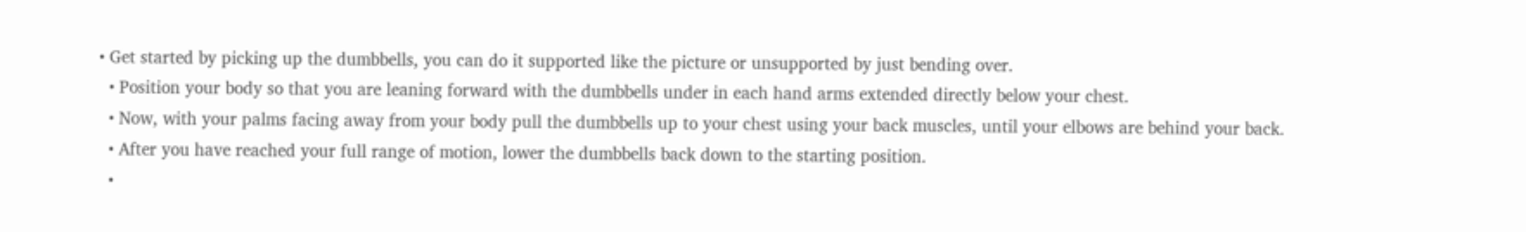• Get started by picking up the dumbbells, you can do it supported like the picture or unsupported by just bending over.
  • Position your body so that you are leaning forward with the dumbbells under in each hand arms extended directly below your chest.
  • Now, with your palms facing away from your body pull the dumbbells up to your chest using your back muscles, until your elbows are behind your back.
  • After you have reached your full range of motion, lower the dumbbells back down to the starting position.
  •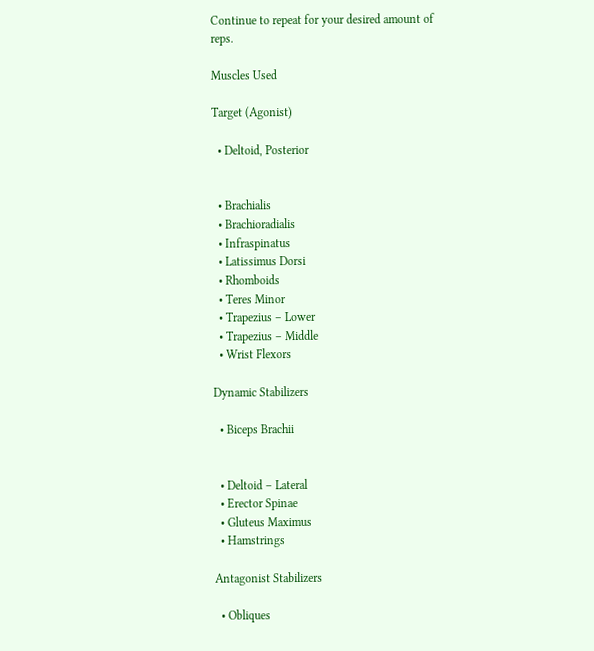Continue to repeat for your desired amount of reps.

Muscles Used

Target (Agonist)

  • Deltoid, Posterior


  • Brachialis
  • Brachioradialis
  • Infraspinatus
  • Latissimus Dorsi
  • Rhomboids
  • Teres Minor
  • Trapezius – Lower
  • Trapezius – Middle
  • Wrist Flexors

Dynamic Stabilizers

  • Biceps Brachii


  • Deltoid – Lateral
  • Erector Spinae
  • Gluteus Maximus
  • Hamstrings

Antagonist Stabilizers

  • Obliques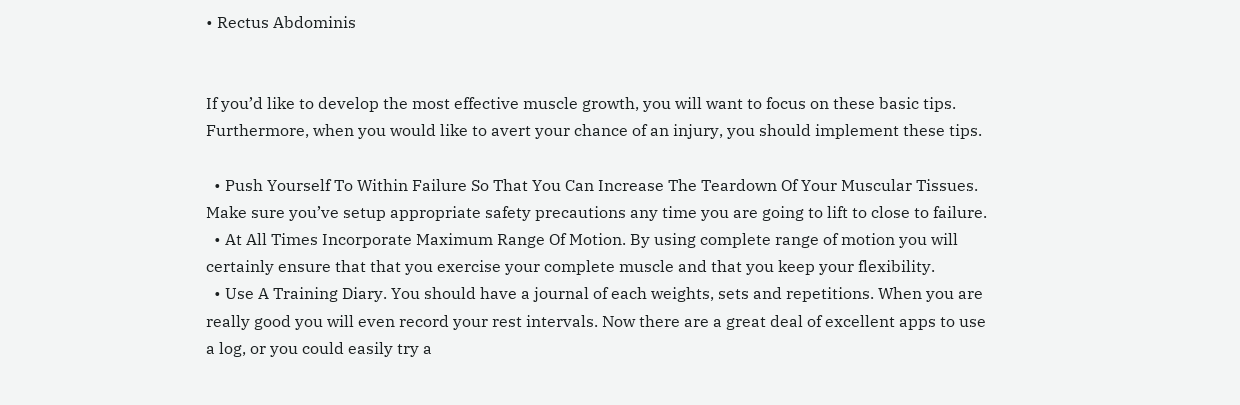• Rectus Abdominis


If you’d like to develop the most effective muscle growth, you will want to focus on these basic tips. Furthermore, when you would like to avert your chance of an injury, you should implement these tips.

  • Push Yourself To Within Failure So That You Can Increase The Teardown Of Your Muscular Tissues. Make sure you’ve setup appropriate safety precautions any time you are going to lift to close to failure.
  • At All Times Incorporate Maximum Range Of Motion. By using complete range of motion you will certainly ensure that that you exercise your complete muscle and that you keep your flexibility.
  • Use A Training Diary. You should have a journal of each weights, sets and repetitions. When you are really good you will even record your rest intervals. Now there are a great deal of excellent apps to use a log, or you could easily try a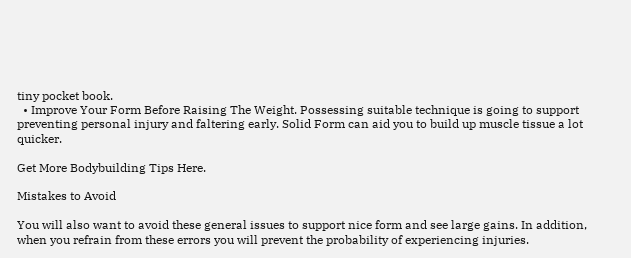tiny pocket book.
  • Improve Your Form Before Raising The Weight. Possessing suitable technique is going to support preventing personal injury and faltering early. Solid Form can aid you to build up muscle tissue a lot quicker.

Get More Bodybuilding Tips Here.

Mistakes to Avoid

You will also want to avoid these general issues to support nice form and see large gains. In addition, when you refrain from these errors you will prevent the probability of experiencing injuries.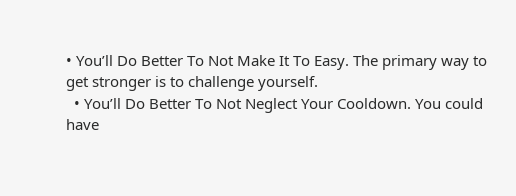• You’ll Do Better To Not Make It To Easy. The primary way to get stronger is to challenge yourself.
  • You’ll Do Better To Not Neglect Your Cooldown. You could have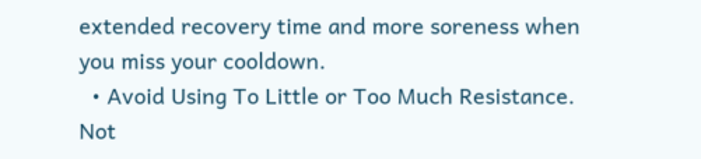extended recovery time and more soreness when you miss your cooldown.
  • Avoid Using To Little or Too Much Resistance. Not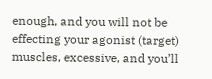enough, and you will not be effecting your agonist (target) muscles, excessive, and you’ll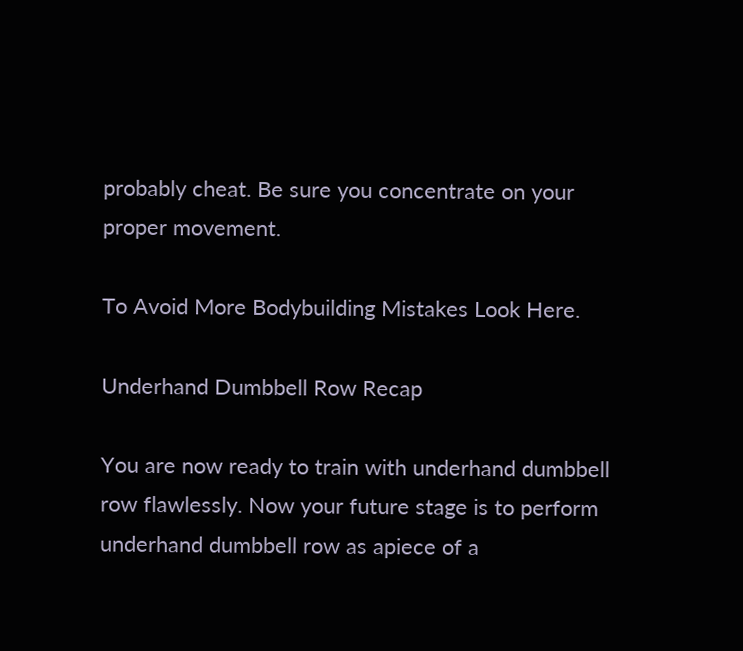probably cheat. Be sure you concentrate on your proper movement.

To Avoid More Bodybuilding Mistakes Look Here.

Underhand Dumbbell Row Recap

You are now ready to train with underhand dumbbell row flawlessly. Now your future stage is to perform underhand dumbbell row as apiece of a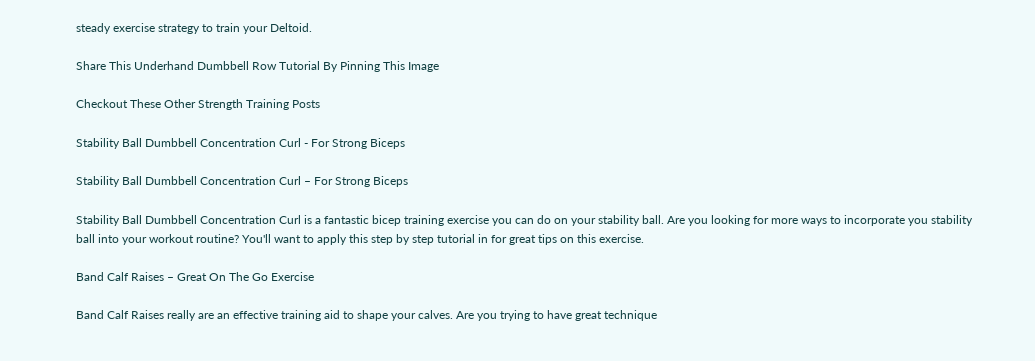steady exercise strategy to train your Deltoid.

Share This Underhand Dumbbell Row Tutorial By Pinning This Image

Checkout These Other Strength Training Posts

Stability Ball Dumbbell Concentration Curl - For Strong Biceps

Stability Ball Dumbbell Concentration Curl – For Strong Biceps

Stability Ball Dumbbell Concentration Curl is a fantastic bicep training exercise you can do on your stability ball. Are you looking for more ways to incorporate you stability ball into your workout routine? You'll want to apply this step by step tutorial in for great tips on this exercise.

Band Calf Raises – Great On The Go Exercise

Band Calf Raises really are an effective training aid to shape your calves. Are you trying to have great technique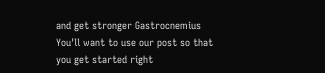and get stronger Gastrocnemius You'll want to use our post so that you get started right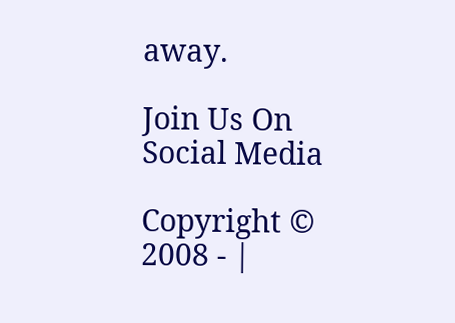away.

Join Us On Social Media

Copyright © 2008 - |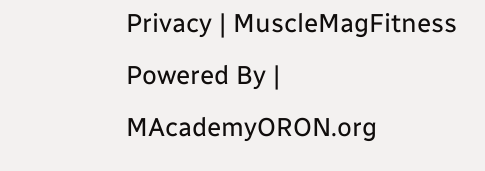Privacy | MuscleMagFitness Powered By | MAcademyORON.org